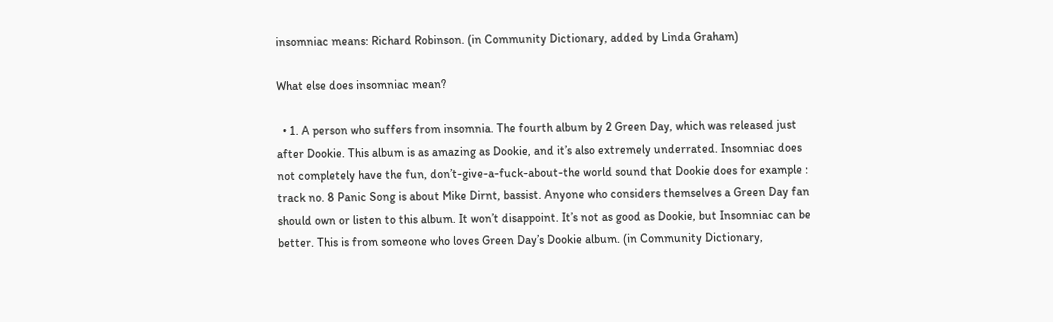insomniac means: Richard Robinson. (in Community Dictionary, added by Linda Graham)

What else does insomniac mean?

  • 1. A person who suffers from insomnia. The fourth album by 2 Green Day, which was released just after Dookie. This album is as amazing as Dookie, and it’s also extremely underrated. Insomniac does not completely have the fun, don’t-give-a-fuck-about-the world sound that Dookie does for example : track no. 8 Panic Song is about Mike Dirnt, bassist. Anyone who considers themselves a Green Day fan should own or listen to this album. It won’t disappoint. It’s not as good as Dookie, but Insomniac can be better. This is from someone who loves Green Day’s Dookie album. (in Community Dictionary,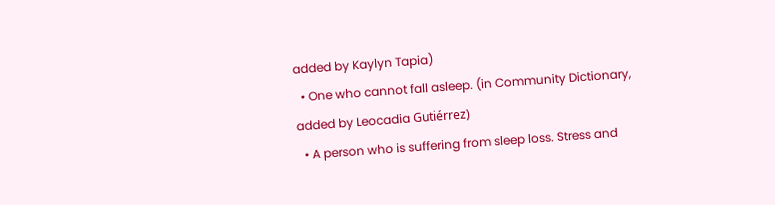added by Kaylyn Tapia)
  • One who cannot fall asleep. (in Community Dictionary, added by Leocadia Gutiérrez)
  • A person who is suffering from sleep loss. Stress and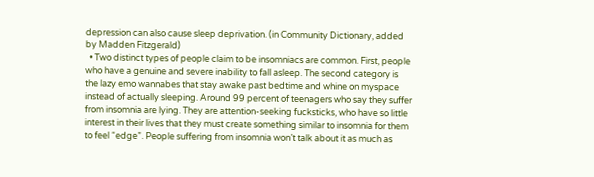depression can also cause sleep deprivation. (in Community Dictionary, added by Madden Fitzgerald)
  • Two distinct types of people claim to be insomniacs are common. First, people who have a genuine and severe inability to fall asleep. The second category is the lazy emo wannabes that stay awake past bedtime and whine on myspace instead of actually sleeping. Around 99 percent of teenagers who say they suffer from insomnia are lying. They are attention-seeking fucksticks, who have so little interest in their lives that they must create something similar to insomnia for them to feel “edge”. People suffering from insomnia won’t talk about it as much as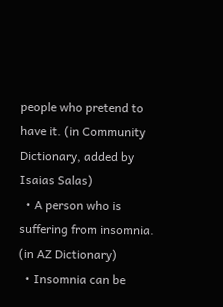people who pretend to have it. (in Community Dictionary, added by Isaias Salas)
  • A person who is suffering from insomnia. (in AZ Dictionary)
  • Insomnia can be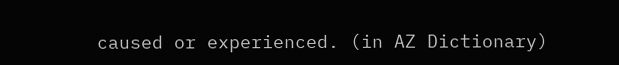caused or experienced. (in AZ Dictionary)